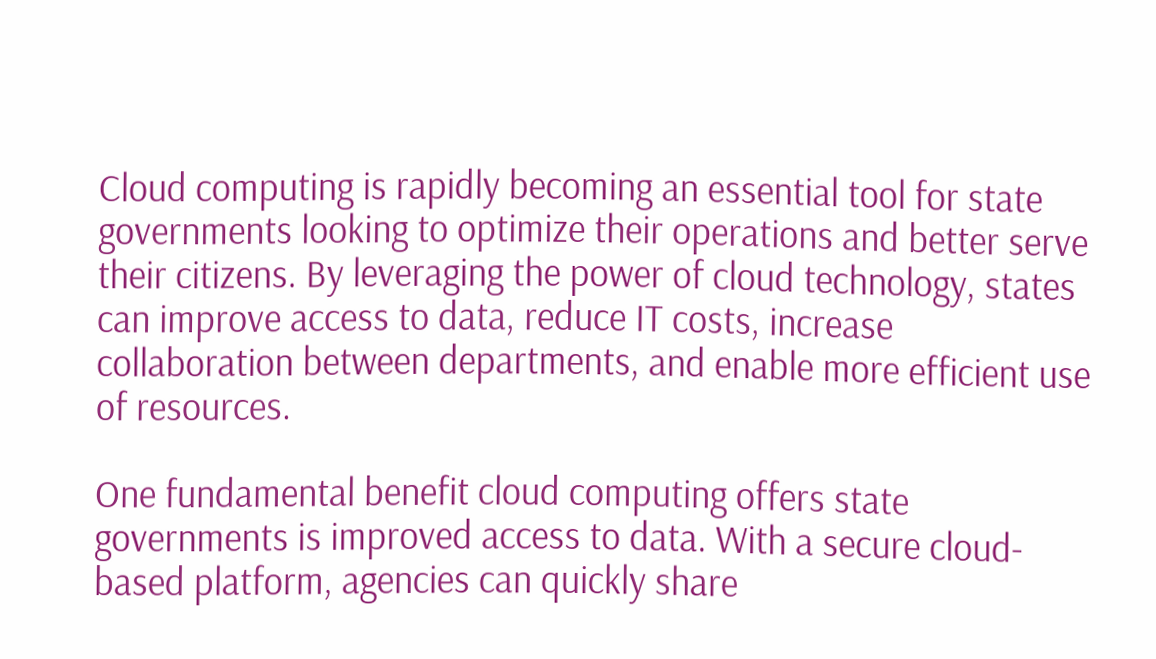Cloud computing is rapidly becoming an essential tool for state governments looking to optimize their operations and better serve their citizens. By leveraging the power of cloud technology, states can improve access to data, reduce IT costs, increase collaboration between departments, and enable more efficient use of resources.

One fundamental benefit cloud computing offers state governments is improved access to data. With a secure cloud-based platform, agencies can quickly share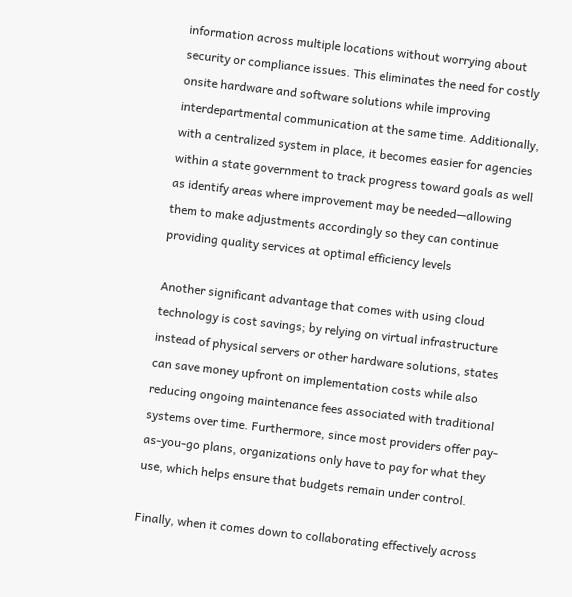information across multiple locations without worrying about security or compliance issues. This eliminates the need for costly onsite hardware and software solutions while improving interdepartmental communication at the same time. Additionally, with a centralized system in place, it becomes easier for agencies within a state government to track progress toward goals as well as identify areas where improvement may be needed—allowing them to make adjustments accordingly so they can continue providing quality services at optimal efficiency levels

Another significant advantage that comes with using cloud technology is cost savings; by relying on virtual infrastructure instead of physical servers or other hardware solutions, states can save money upfront on implementation costs while also reducing ongoing maintenance fees associated with traditional systems over time. Furthermore, since most providers offer pay-as-you-go plans, organizations only have to pay for what they use, which helps ensure that budgets remain under control.

Finally, when it comes down to collaborating effectively across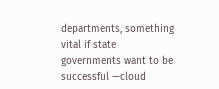departments, something vital if state governments want to be successful —cloud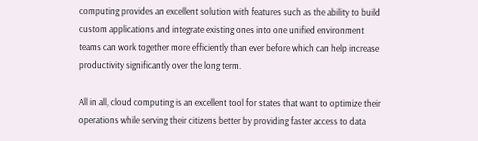computing provides an excellent solution with features such as the ability to build custom applications and integrate existing ones into one unified environment teams can work together more efficiently than ever before which can help increase productivity significantly over the long term.

All in all, cloud computing is an excellent tool for states that want to optimize their operations while serving their citizens better by providing faster access to data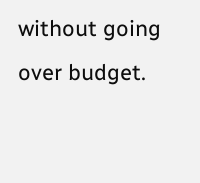without going over budget.